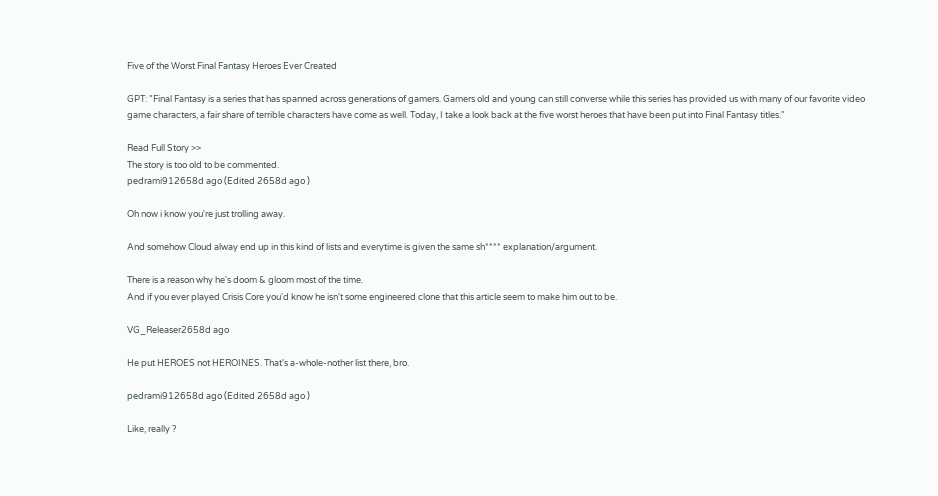Five of the Worst Final Fantasy Heroes Ever Created

GPT: "Final Fantasy is a series that has spanned across generations of gamers. Gamers old and young can still converse while this series has provided us with many of our favorite video game characters, a fair share of terrible characters have come as well. Today, I take a look back at the five worst heroes that have been put into Final Fantasy titles."

Read Full Story >>
The story is too old to be commented.
pedrami912658d ago (Edited 2658d ago )

Oh now i know you're just trolling away.

And somehow Cloud alway end up in this kind of lists and everytime is given the same sh**** explanation/argument.

There is a reason why he's doom & gloom most of the time.
And if you ever played Crisis Core you'd know he isn't some engineered clone that this article seem to make him out to be.

VG_Releaser2658d ago

He put HEROES not HEROINES. That's a-whole-nother list there, bro.

pedrami912658d ago (Edited 2658d ago )

Like, really ?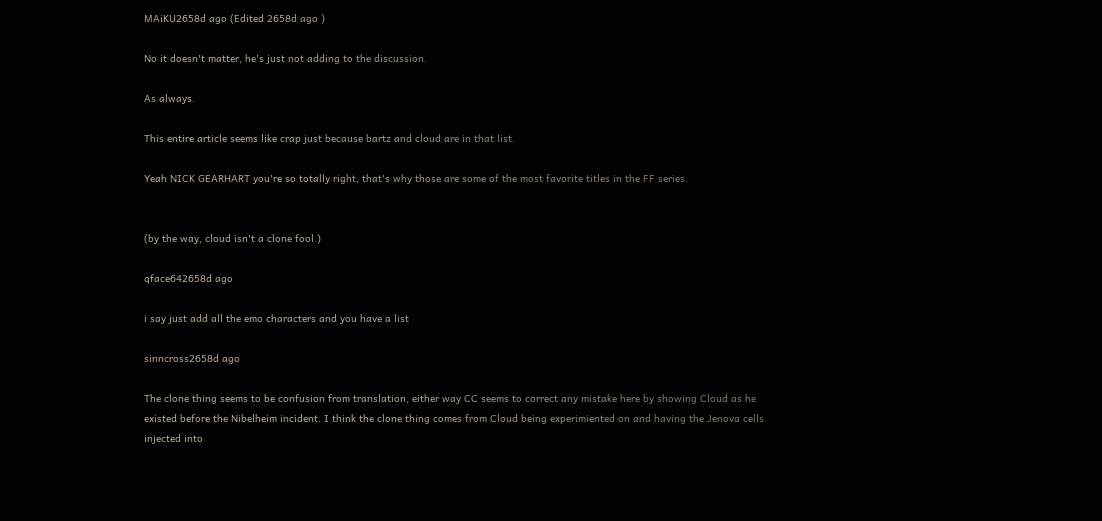MAiKU2658d ago (Edited 2658d ago )

No it doesn't matter, he's just not adding to the discussion.

As always.

This entire article seems like crap just because bartz and cloud are in that list.

Yeah NICK GEARHART you're so totally right, that's why those are some of the most favorite titles in the FF series.


(by the way, cloud isn't a clone fool.)

qface642658d ago

i say just add all the emo characters and you have a list

sinncross2658d ago

The clone thing seems to be confusion from translation, either way CC seems to correct any mistake here by showing Cloud as he existed before the Nibelheim incident. I think the clone thing comes from Cloud being experimiented on and having the Jenova cells injected into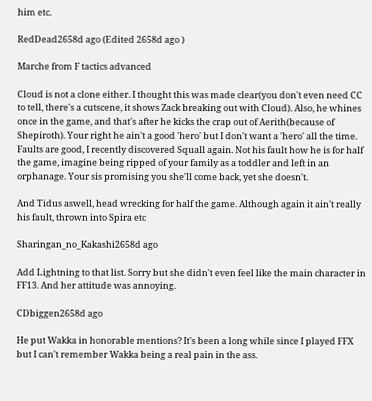him etc.

RedDead2658d ago (Edited 2658d ago )

Marche from F tactics advanced

Cloud is not a clone either. I thought this was made clear(you don't even need CC to tell, there's a cutscene, it shows Zack breaking out with Cloud). Also, he whines once in the game, and that's after he kicks the crap out of Aerith(because of Shepiroth). Your right he ain't a good 'hero' but I don't want a 'hero' all the time. Faults are good, I recently discovered Squall again. Not his fault how he is for half the game, imagine being ripped of your family as a toddler and left in an orphanage. Your sis promising you she'll come back, yet she doesn't.

And Tidus aswell, head wrecking for half the game. Although again it ain't really his fault, thrown into Spira etc

Sharingan_no_Kakashi2658d ago

Add Lightning to that list. Sorry but she didn't even feel like the main character in FF13. And her attitude was annoying.

CDbiggen2658d ago

He put Wakka in honorable mentions? It's been a long while since I played FFX but I can't remember Wakka being a real pain in the ass.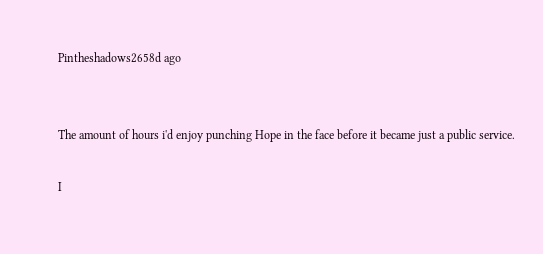Pintheshadows2658d ago


The amount of hours i'd enjoy punching Hope in the face before it became just a public service.

I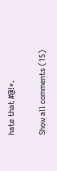hate that #@!*.

Show all comments (15)